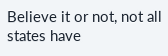Believe it or not, not all states have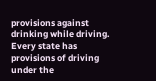provisions against drinking while driving. Every state has provisions of driving under the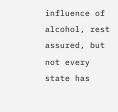influence of alcohol, rest assured, but not every state has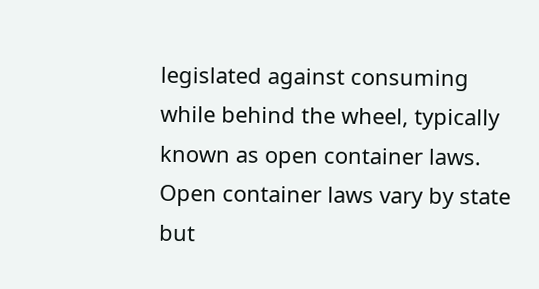legislated against consuming while behind the wheel, typically known as open container laws. Open container laws vary by state but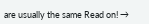are usually the same Read on! →